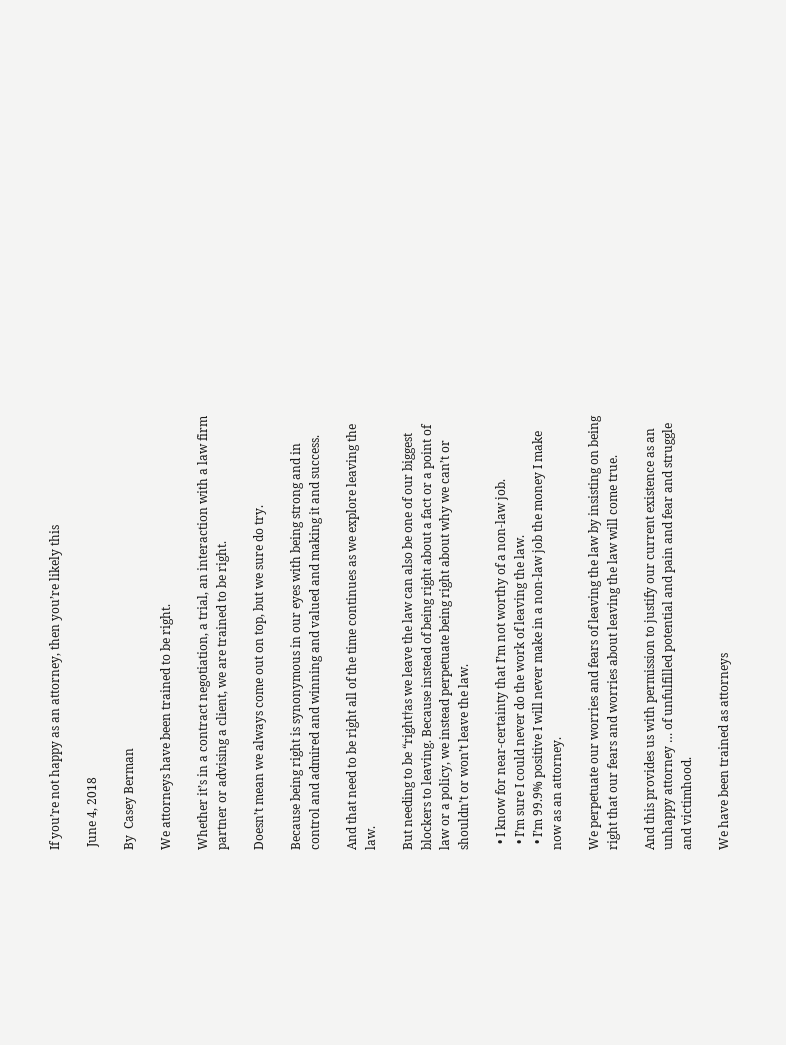If you’re not happy as an attorney, then you’re likely this

 June 4, 2018

By  Casey Berman

We attorneys have been trained to be right.

Whether it’s in a contract negotiation, a trial, an interaction with a law firm partner or advising a client, we are trained to be right.

Doesn’t mean we always come out on top, but we sure do try.

Because being right is synonymous in our eyes with being strong and in control and admired and winning and valued and making it and success.

And that need to be right all of the time continues as we explore leaving the law.

But needing to be “right†as we leave the law can also be one of our biggest blockers to leaving. Because instead of being right about a fact or a point of law or a policy, we instead perpetuate being right about why we can’t or shouldn’t or won’t leave the law.

  • I know for near-certainty that I’m not worthy of a non-law job.
  • I’m sure I could never do the work of leaving the law.
  • I’m 99.9% positive I will never make in a non-law job the money I make now as an attorney.

We perpetuate our worries and fears of leaving the law by insisting on being right that our fears and worries about leaving the law will come true.

And this provides us with permission to justify our current existence as an unhappy attorney … of unfulfilled potential and pain and fear and struggle and victimhood.

We have been trained as attorneys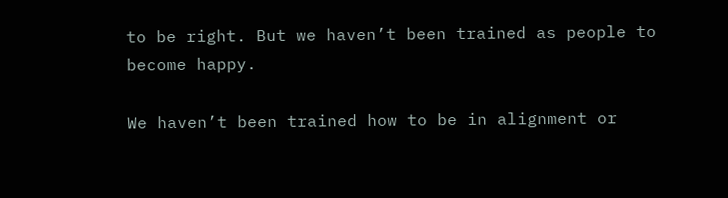to be right. But we haven’t been trained as people to become happy.

We haven’t been trained how to be in alignment or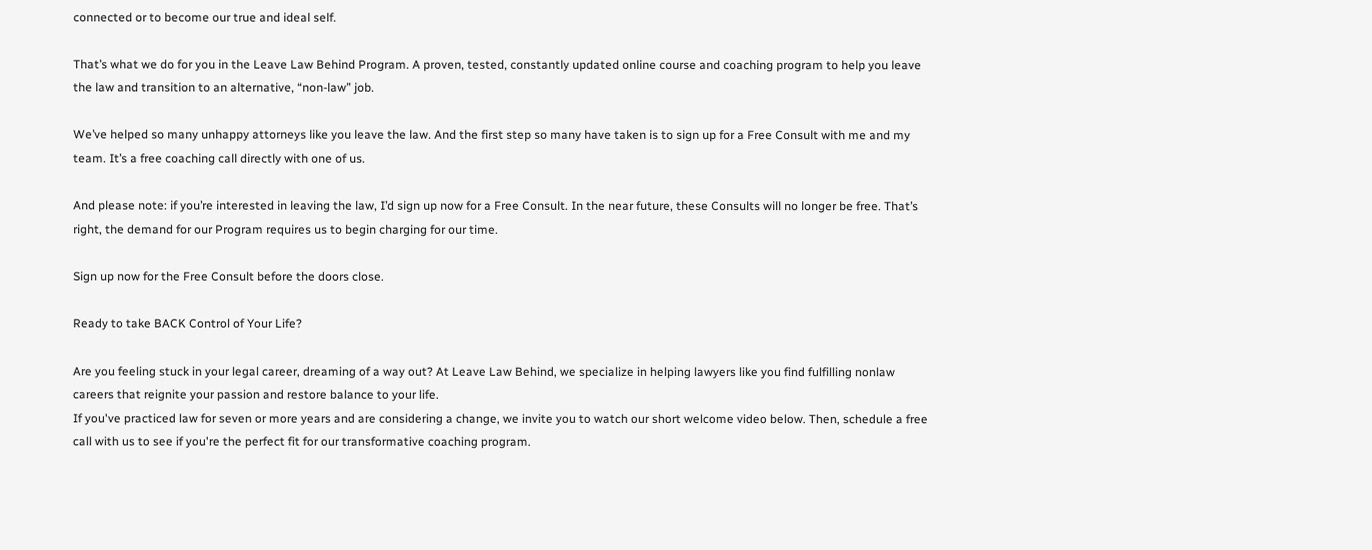connected or to become our true and ideal self.

That’s what we do for you in the Leave Law Behind Program. A proven, tested, constantly updated online course and coaching program to help you leave the law and transition to an alternative, “non-law” job.

We’ve helped so many unhappy attorneys like you leave the law. And the first step so many have taken is to sign up for a Free Consult with me and my team. It’s a free coaching call directly with one of us.

And please note: if you’re interested in leaving the law, I’d sign up now for a Free Consult. In the near future, these Consults will no longer be free. That’s right, the demand for our Program requires us to begin charging for our time.

Sign up now for the Free Consult before the doors close.

Ready to take BACK Control of Your Life?

Are you feeling stuck in your legal career, dreaming of a way out? At Leave Law Behind, we specialize in helping lawyers like you find fulfilling nonlaw careers that reignite your passion and restore balance to your life.
If you've practiced law for seven or more years and are considering a change, we invite you to watch our short welcome video below. Then, schedule a free call with us to see if you're the perfect fit for our transformative coaching program.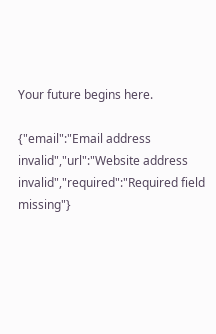Your future begins here.

{"email":"Email address invalid","url":"Website address invalid","required":"Required field missing"}